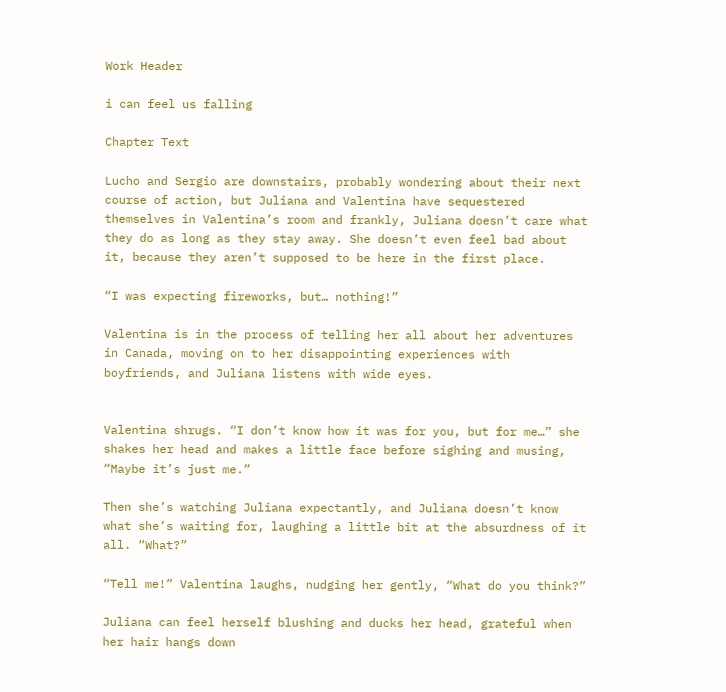Work Header

i can feel us falling

Chapter Text

Lucho and Sergio are downstairs, probably wondering about their next course of action, but Juliana and Valentina have sequestered themselves in Valentina’s room and frankly, Juliana doesn’t care what they do as long as they stay away. She doesn’t even feel bad about it, because they aren’t supposed to be here in the first place.

“I was expecting fireworks, but… nothing!”

Valentina is in the process of telling her all about her adventures in Canada, moving on to her disappointing experiences with boyfriends, and Juliana listens with wide eyes.


Valentina shrugs. “I don’t know how it was for you, but for me…” she shakes her head and makes a little face before sighing and musing, “Maybe it’s just me.”

Then she’s watching Juliana expectantly, and Juliana doesn’t know what she’s waiting for, laughing a little bit at the absurdness of it all. “What?”

“Tell me!” Valentina laughs, nudging her gently, “What do you think?”

Juliana can feel herself blushing and ducks her head, grateful when her hair hangs down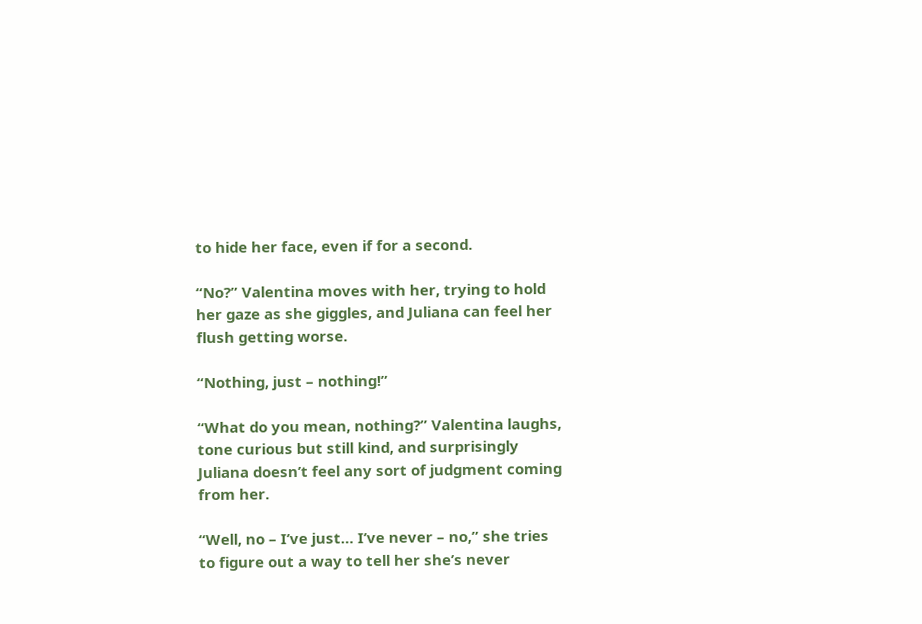to hide her face, even if for a second.

“No?” Valentina moves with her, trying to hold her gaze as she giggles, and Juliana can feel her flush getting worse.

“Nothing, just – nothing!”

“What do you mean, nothing?” Valentina laughs, tone curious but still kind, and surprisingly Juliana doesn’t feel any sort of judgment coming from her.

“Well, no – I’ve just… I’ve never – no,” she tries to figure out a way to tell her she’s never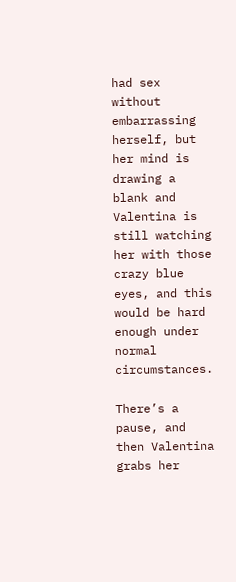had sex without embarrassing herself, but her mind is drawing a blank and Valentina is still watching her with those crazy blue eyes, and this would be hard enough under normal circumstances.

There’s a pause, and then Valentina grabs her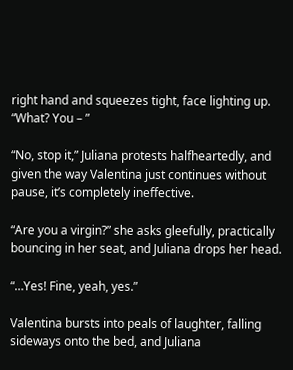right hand and squeezes tight, face lighting up. “What? You – ”

“No, stop it,” Juliana protests halfheartedly, and given the way Valentina just continues without pause, it’s completely ineffective.

“Are you a virgin?” she asks gleefully, practically bouncing in her seat, and Juliana drops her head.

“…Yes! Fine, yeah, yes.”

Valentina bursts into peals of laughter, falling sideways onto the bed, and Juliana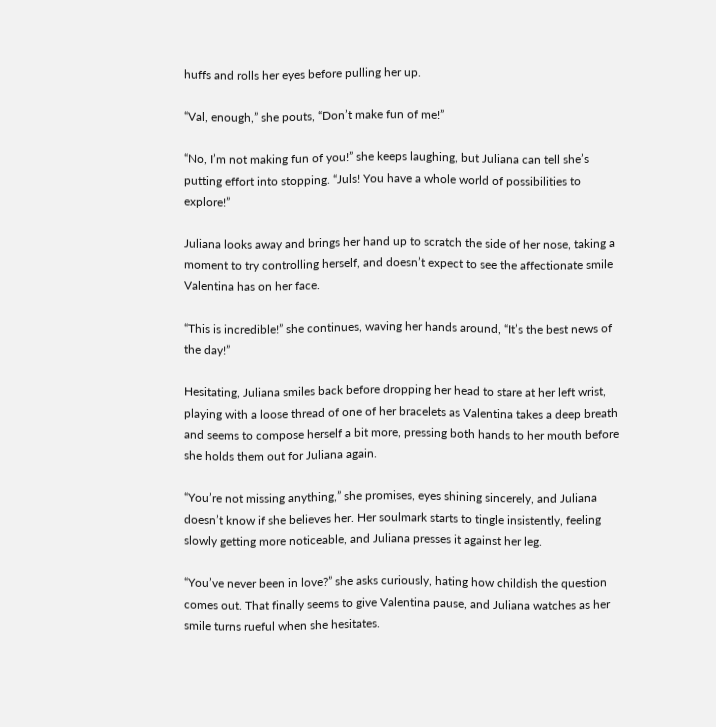huffs and rolls her eyes before pulling her up.

“Val, enough,” she pouts, “Don’t make fun of me!”

“No, I’m not making fun of you!” she keeps laughing, but Juliana can tell she’s putting effort into stopping. “Juls! You have a whole world of possibilities to explore!”

Juliana looks away and brings her hand up to scratch the side of her nose, taking a moment to try controlling herself, and doesn’t expect to see the affectionate smile Valentina has on her face.

“This is incredible!” she continues, waving her hands around, “It’s the best news of the day!”

Hesitating, Juliana smiles back before dropping her head to stare at her left wrist, playing with a loose thread of one of her bracelets as Valentina takes a deep breath and seems to compose herself a bit more, pressing both hands to her mouth before she holds them out for Juliana again.

“You’re not missing anything,” she promises, eyes shining sincerely, and Juliana doesn’t know if she believes her. Her soulmark starts to tingle insistently, feeling slowly getting more noticeable, and Juliana presses it against her leg.

“You’ve never been in love?” she asks curiously, hating how childish the question comes out. That finally seems to give Valentina pause, and Juliana watches as her smile turns rueful when she hesitates.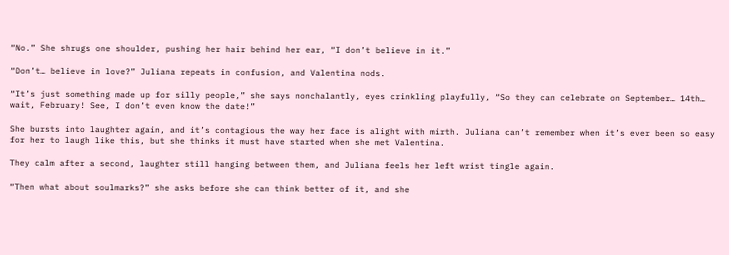“No.” She shrugs one shoulder, pushing her hair behind her ear, “I don’t believe in it.”

“Don’t… believe in love?” Juliana repeats in confusion, and Valentina nods.

“It’s just something made up for silly people,” she says nonchalantly, eyes crinkling playfully, “So they can celebrate on September… 14th… wait, February! See, I don’t even know the date!”

She bursts into laughter again, and it’s contagious the way her face is alight with mirth. Juliana can’t remember when it’s ever been so easy for her to laugh like this, but she thinks it must have started when she met Valentina.

They calm after a second, laughter still hanging between them, and Juliana feels her left wrist tingle again.

“Then what about soulmarks?” she asks before she can think better of it, and she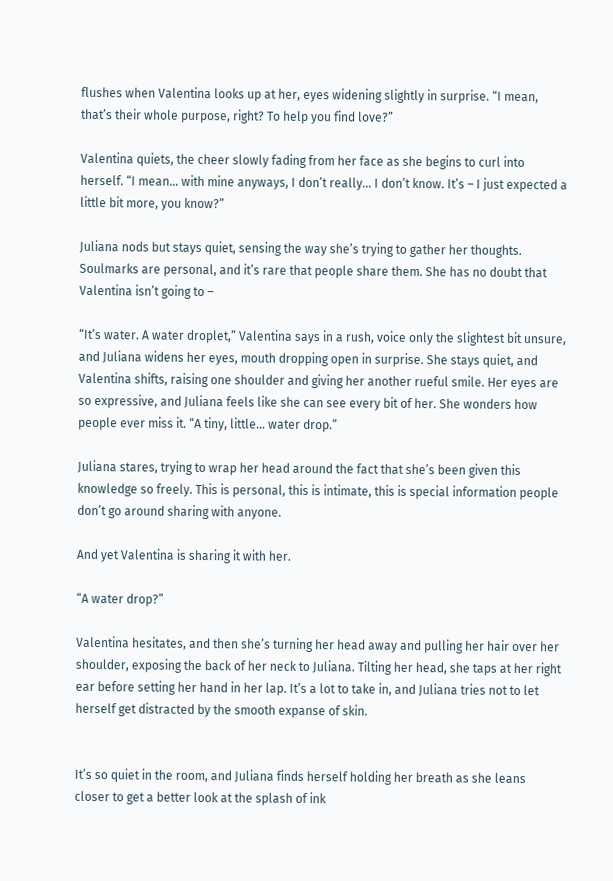flushes when Valentina looks up at her, eyes widening slightly in surprise. “I mean, that’s their whole purpose, right? To help you find love?”

Valentina quiets, the cheer slowly fading from her face as she begins to curl into herself. “I mean… with mine anyways, I don’t really… I don’t know. It’s – I just expected a little bit more, you know?”

Juliana nods but stays quiet, sensing the way she’s trying to gather her thoughts. Soulmarks are personal, and it’s rare that people share them. She has no doubt that Valentina isn’t going to –

“It’s water. A water droplet,” Valentina says in a rush, voice only the slightest bit unsure, and Juliana widens her eyes, mouth dropping open in surprise. She stays quiet, and Valentina shifts, raising one shoulder and giving her another rueful smile. Her eyes are so expressive, and Juliana feels like she can see every bit of her. She wonders how people ever miss it. “A tiny, little... water drop.”

Juliana stares, trying to wrap her head around the fact that she’s been given this knowledge so freely. This is personal, this is intimate, this is special information people don’t go around sharing with anyone.

And yet Valentina is sharing it with her.

“A water drop?”

Valentina hesitates, and then she’s turning her head away and pulling her hair over her shoulder, exposing the back of her neck to Juliana. Tilting her head, she taps at her right ear before setting her hand in her lap. It’s a lot to take in, and Juliana tries not to let herself get distracted by the smooth expanse of skin.


It’s so quiet in the room, and Juliana finds herself holding her breath as she leans closer to get a better look at the splash of ink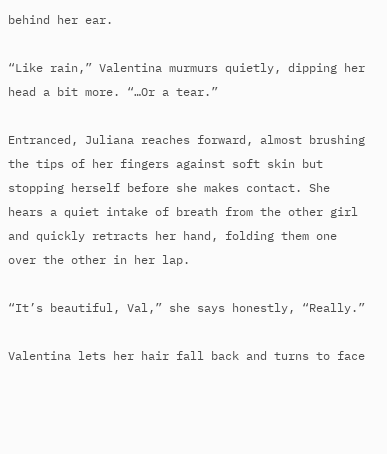behind her ear.

“Like rain,” Valentina murmurs quietly, dipping her head a bit more. “…Or a tear.”

Entranced, Juliana reaches forward, almost brushing the tips of her fingers against soft skin but stopping herself before she makes contact. She hears a quiet intake of breath from the other girl and quickly retracts her hand, folding them one over the other in her lap.

“It’s beautiful, Val,” she says honestly, “Really.”

Valentina lets her hair fall back and turns to face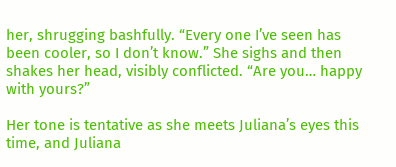her, shrugging bashfully. “Every one I’ve seen has been cooler, so I don’t know.” She sighs and then shakes her head, visibly conflicted. “Are you… happy with yours?”

Her tone is tentative as she meets Juliana’s eyes this time, and Juliana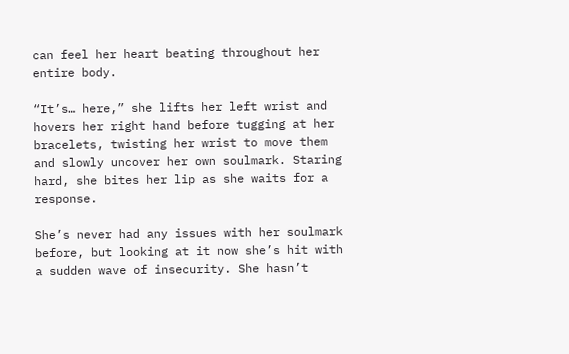can feel her heart beating throughout her entire body.

“It’s… here,” she lifts her left wrist and hovers her right hand before tugging at her bracelets, twisting her wrist to move them and slowly uncover her own soulmark. Staring hard, she bites her lip as she waits for a response.

She’s never had any issues with her soulmark before, but looking at it now she’s hit with a sudden wave of insecurity. She hasn’t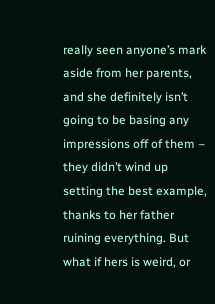really seen anyone’s mark aside from her parents, and she definitely isn’t going to be basing any impressions off of them – they didn’t wind up setting the best example, thanks to her father ruining everything. But what if hers is weird, or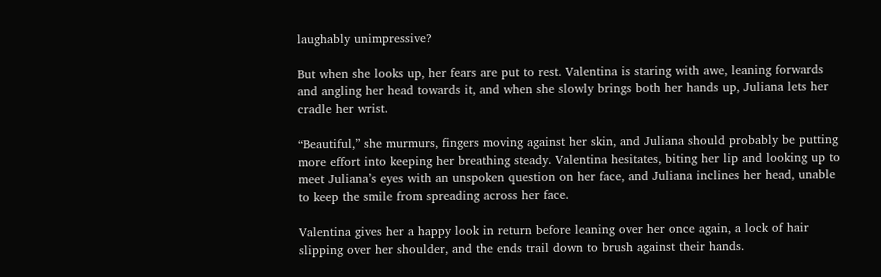laughably unimpressive?

But when she looks up, her fears are put to rest. Valentina is staring with awe, leaning forwards and angling her head towards it, and when she slowly brings both her hands up, Juliana lets her cradle her wrist.

“Beautiful,” she murmurs, fingers moving against her skin, and Juliana should probably be putting more effort into keeping her breathing steady. Valentina hesitates, biting her lip and looking up to meet Juliana’s eyes with an unspoken question on her face, and Juliana inclines her head, unable to keep the smile from spreading across her face.

Valentina gives her a happy look in return before leaning over her once again, a lock of hair slipping over her shoulder, and the ends trail down to brush against their hands.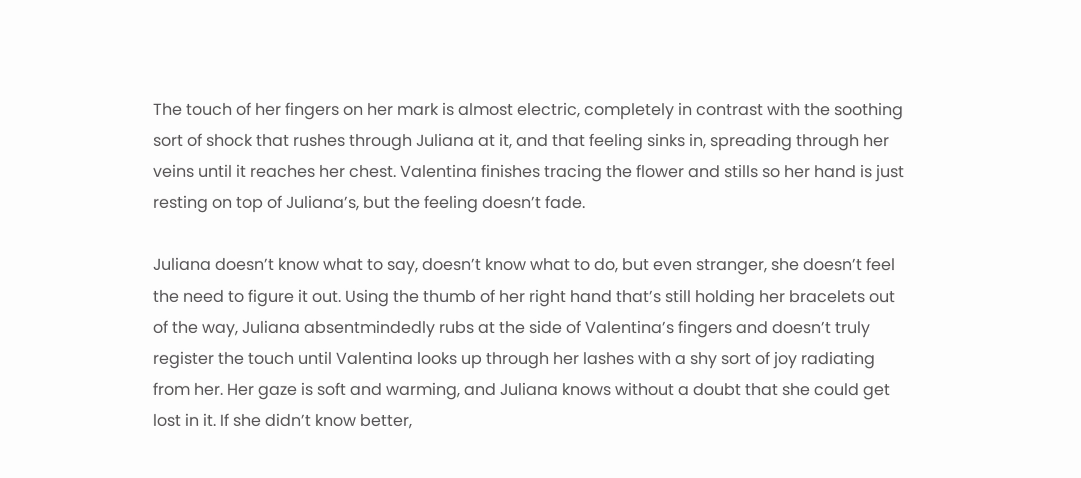The touch of her fingers on her mark is almost electric, completely in contrast with the soothing sort of shock that rushes through Juliana at it, and that feeling sinks in, spreading through her veins until it reaches her chest. Valentina finishes tracing the flower and stills so her hand is just resting on top of Juliana’s, but the feeling doesn’t fade.

Juliana doesn’t know what to say, doesn’t know what to do, but even stranger, she doesn’t feel the need to figure it out. Using the thumb of her right hand that’s still holding her bracelets out of the way, Juliana absentmindedly rubs at the side of Valentina’s fingers and doesn’t truly register the touch until Valentina looks up through her lashes with a shy sort of joy radiating from her. Her gaze is soft and warming, and Juliana knows without a doubt that she could get lost in it. If she didn’t know better,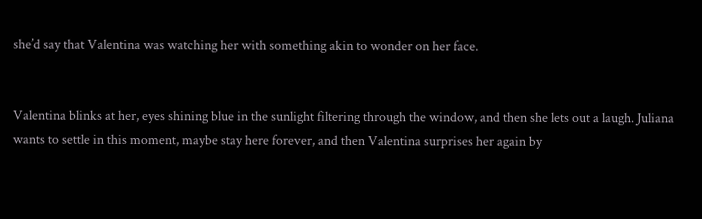she’d say that Valentina was watching her with something akin to wonder on her face.


Valentina blinks at her, eyes shining blue in the sunlight filtering through the window, and then she lets out a laugh. Juliana wants to settle in this moment, maybe stay here forever, and then Valentina surprises her again by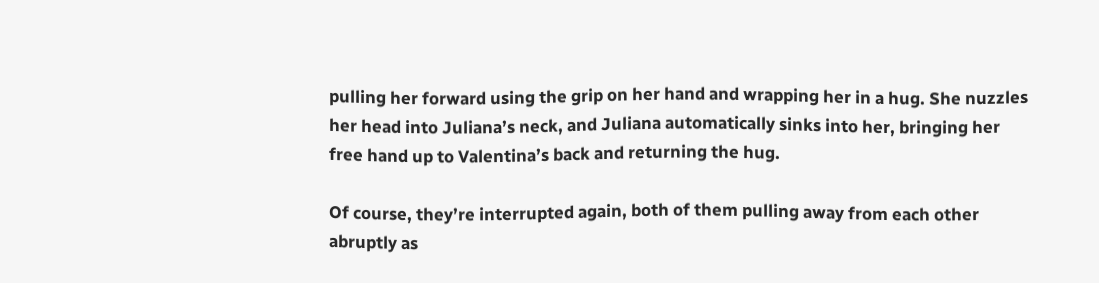pulling her forward using the grip on her hand and wrapping her in a hug. She nuzzles her head into Juliana’s neck, and Juliana automatically sinks into her, bringing her free hand up to Valentina’s back and returning the hug.

Of course, they’re interrupted again, both of them pulling away from each other abruptly as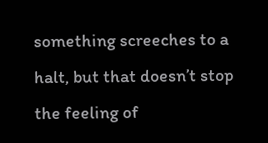something screeches to a halt, but that doesn’t stop the feeling of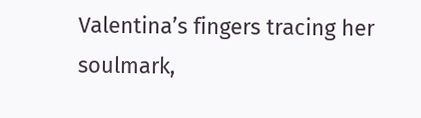Valentina’s fingers tracing her soulmark,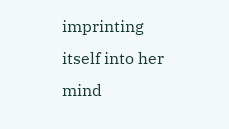imprinting itself into her mind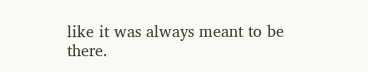like it was always meant to be there.